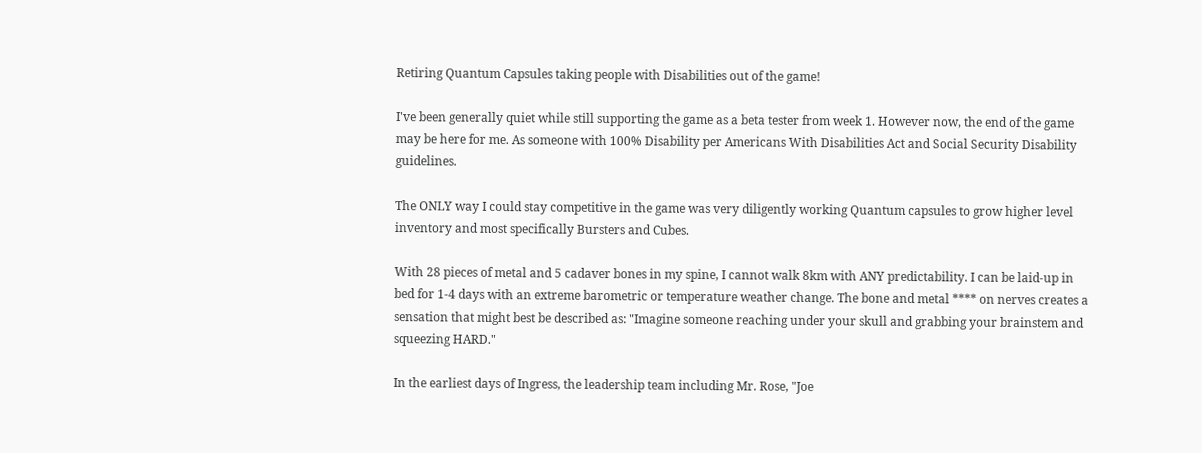Retiring Quantum Capsules taking people with Disabilities out of the game!

I've been generally quiet while still supporting the game as a beta tester from week 1. However now, the end of the game may be here for me. As someone with 100% Disability per Americans With Disabilities Act and Social Security Disability guidelines.

The ONLY way I could stay competitive in the game was very diligently working Quantum capsules to grow higher level inventory and most specifically Bursters and Cubes.

With 28 pieces of metal and 5 cadaver bones in my spine, I cannot walk 8km with ANY predictability. I can be laid-up in bed for 1-4 days with an extreme barometric or temperature weather change. The bone and metal **** on nerves creates a sensation that might best be described as: "Imagine someone reaching under your skull and grabbing your brainstem and squeezing HARD."

In the earliest days of Ingress, the leadership team including Mr. Rose, "Joe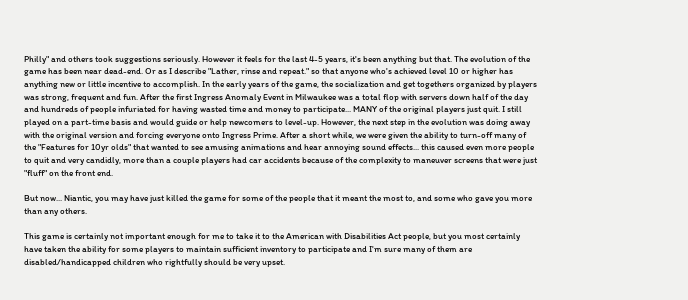Philly" and others took suggestions seriously. However it feels for the last 4-5 years, it's been anything but that. The evolution of the game has been near dead-end. Or as I describe "Lather, rinse and repeat." so that anyone who's achieved level 10 or higher has anything new or little incentive to accomplish. In the early years of the game, the socialization and get togethers organized by players was strong, frequent and fun. After the first Ingress Anomaly Event in Milwaukee was a total flop with servers down half of the day and hundreds of people infuriated for having wasted time and money to participate... MANY of the original players just quit. I still played on a part-time basis and would guide or help newcomers to level-up. However, the next step in the evolution was doing away with the original version and forcing everyone onto Ingress Prime. After a short while, we were given the ability to turn-off many of the "Features for 10yr olds" that wanted to see amusing animations and hear annoying sound effects... this caused even more people to quit and very candidly, more than a couple players had car accidents because of the complexity to maneuver screens that were just "fluff" on the front end.

But now... Niantic, you may have just killed the game for some of the people that it meant the most to, and some who gave you more than any others.

This game is certainly not important enough for me to take it to the American with Disabilities Act people, but you most certainly have taken the ability for some players to maintain sufficient inventory to participate and I'm sure many of them are disabled/handicapped children who rightfully should be very upset.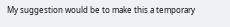My suggestion would be to make this a temporary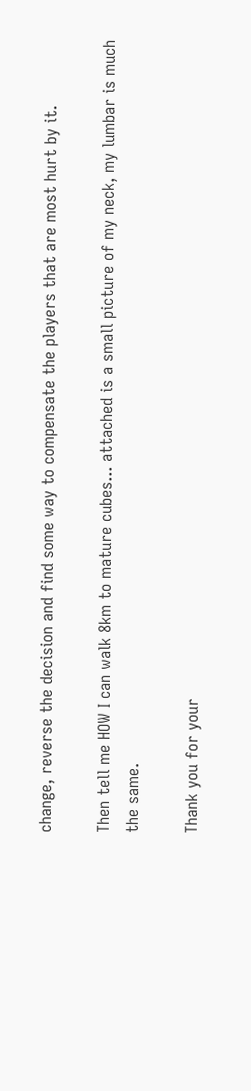change, reverse the decision and find some way to compensate the players that are most hurt by it.

Then tell me HOW I can walk 8km to mature cubes... attached is a small picture of my neck, my lumbar is much the same.

Thank you for your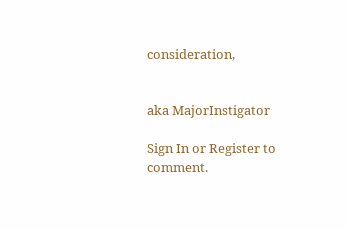consideration,


aka MajorInstigator

Sign In or Register to comment.